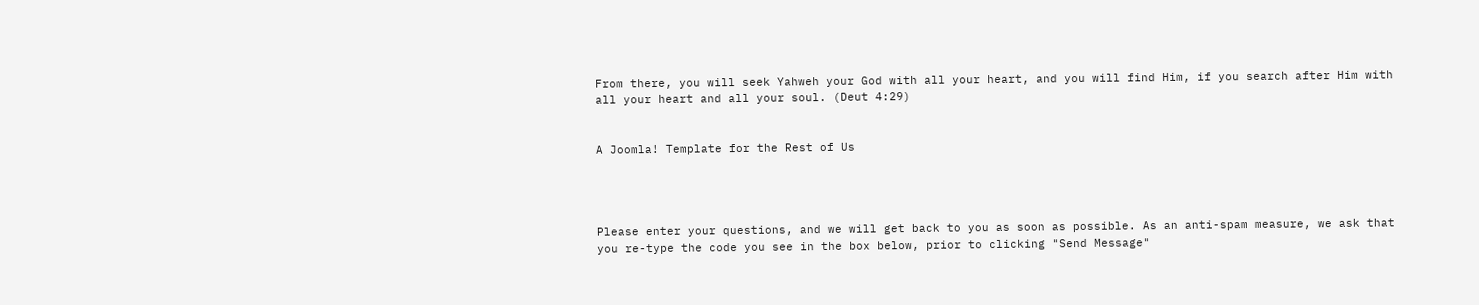From there, you will seek Yahweh your God with all your heart, and you will find Him, if you search after Him with all your heart and all your soul. (Deut 4:29)


A Joomla! Template for the Rest of Us




Please enter your questions, and we will get back to you as soon as possible. As an anti-spam measure, we ask that you re-type the code you see in the box below, prior to clicking "Send Message"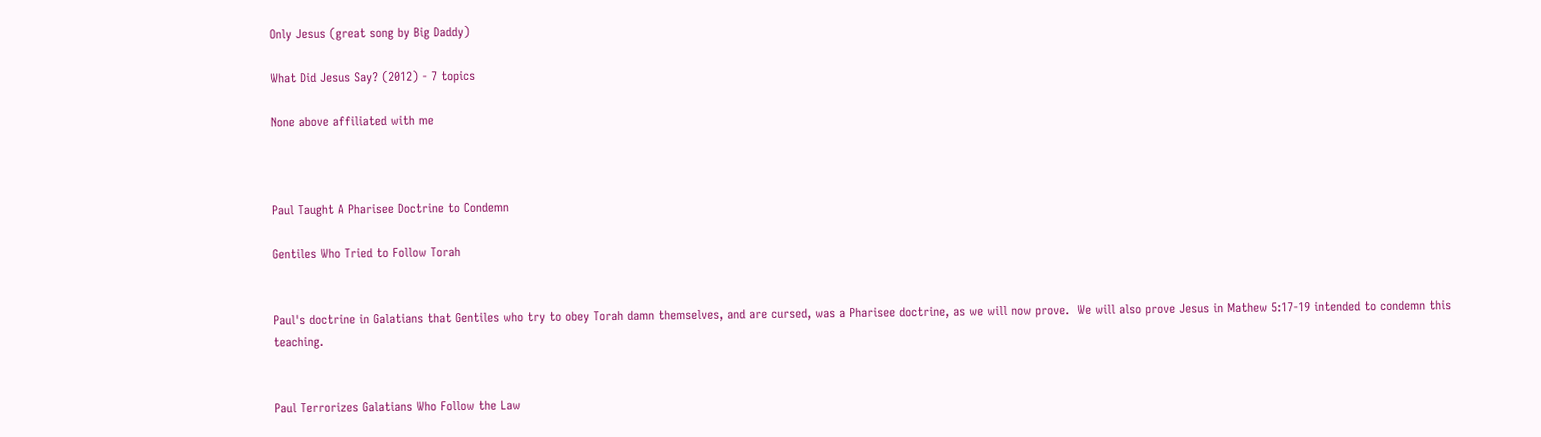Only Jesus (great song by Big Daddy)

What Did Jesus Say? (2012) - 7 topics

None above affiliated with me



Paul Taught A Pharisee Doctrine to Condemn

Gentiles Who Tried to Follow Torah


Paul's doctrine in Galatians that Gentiles who try to obey Torah damn themselves, and are cursed, was a Pharisee doctrine, as we will now prove.  We will also prove Jesus in Mathew 5:17-19 intended to condemn this teaching.


Paul Terrorizes Galatians Who Follow the Law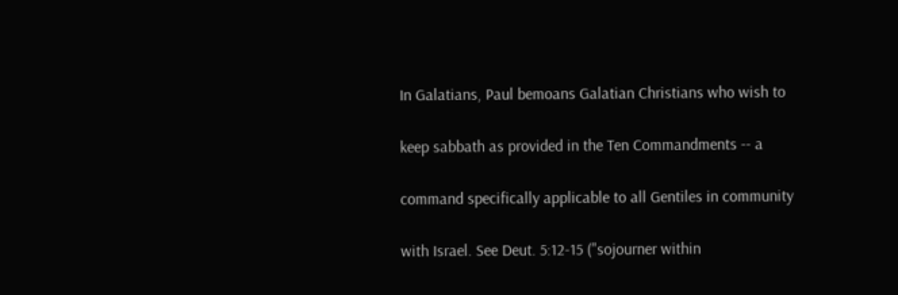In Galatians, Paul bemoans Galatian Christians who wish to

keep sabbath as provided in the Ten Commandments -- a

command specifically applicable to all Gentiles in community

with Israel. See Deut. 5:12-15 ("sojourner within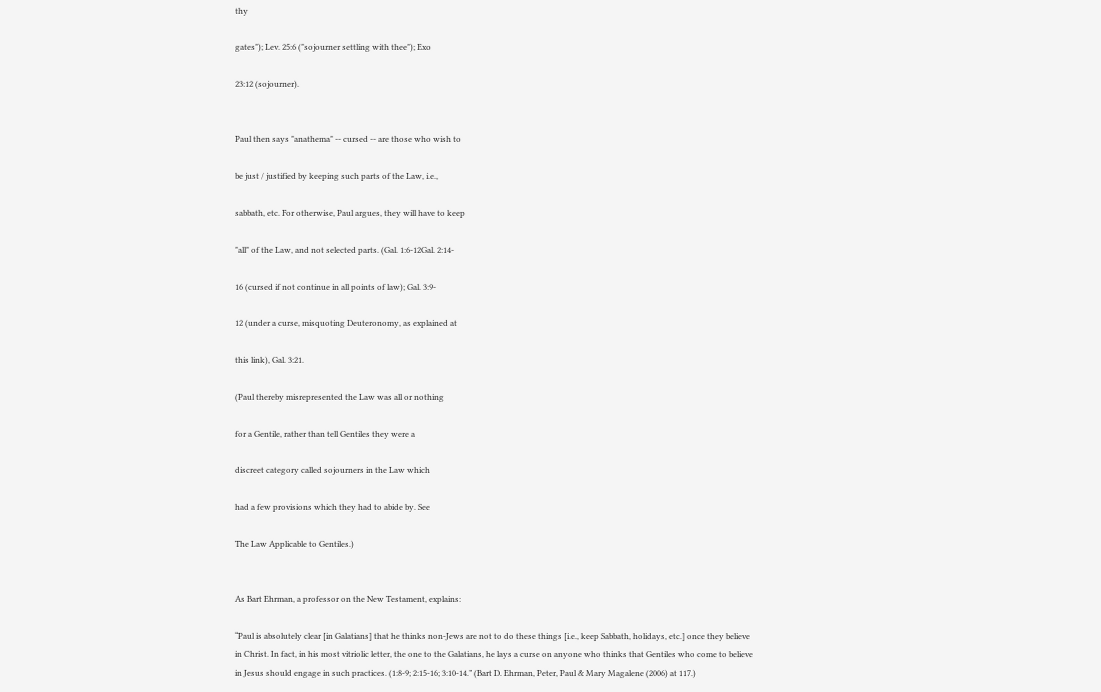thy

gates"); Lev. 25:6 ("sojourner settling with thee"); Exo

23:12 (sojourner).


Paul then says "anathema" -- cursed -- are those who wish to

be just / justified by keeping such parts of the Law, i.e.,

sabbath, etc. For otherwise, Paul argues, they will have to keep

"all" of the Law, and not selected parts. (Gal. 1:6-12Gal. 2:14-

16 (cursed if not continue in all points of law); Gal. 3:9-

12 (under a curse, misquoting Deuteronomy, as explained at

this link), Gal. 3:21.

(Paul thereby misrepresented the Law was all or nothing

for a Gentile, rather than tell Gentiles they were a

discreet category called sojourners in the Law which

had a few provisions which they had to abide by. See

The Law Applicable to Gentiles.)


As Bart Ehrman, a professor on the New Testament, explains:

“Paul is absolutely clear [in Galatians] that he thinks non-Jews are not to do these things [i.e., keep Sabbath, holidays, etc.] once they believe in Christ. In fact, in his most vitriolic letter, the one to the Galatians, he lays a curse on anyone who thinks that Gentiles who come to believe in Jesus should engage in such practices. (1:8-9; 2:15-16; 3:10-14.” (Bart D. Ehrman, Peter, Paul & Mary Magalene (2006) at 117.)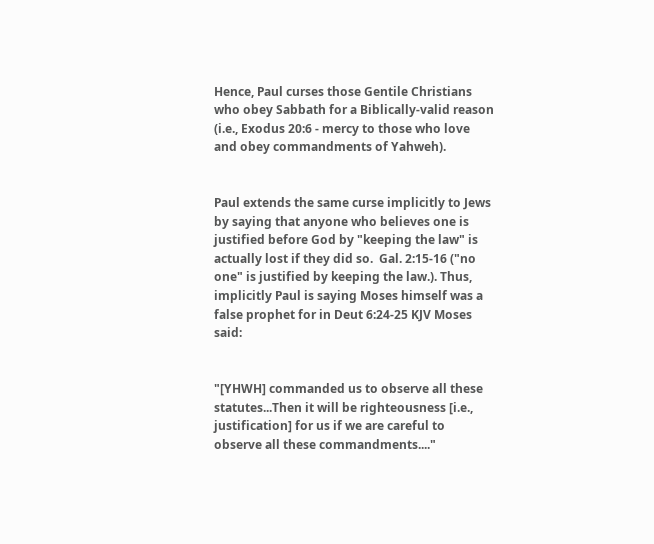Hence, Paul curses those Gentile Christians who obey Sabbath for a Biblically-valid reason (i.e., Exodus 20:6 - mercy to those who love and obey commandments of Yahweh).


Paul extends the same curse implicitly to Jews by saying that anyone who believes one is justified before God by "keeping the law" is actually lost if they did so.  Gal. 2:15-16 ("no one" is justified by keeping the law.). Thus, implicitly Paul is saying Moses himself was a false prophet for in Deut 6:24-25 KJV Moses said:


"[YHWH] commanded us to observe all these statutes...Then it will be righteousness [i.e., justification] for us if we are careful to observe all these commandments...."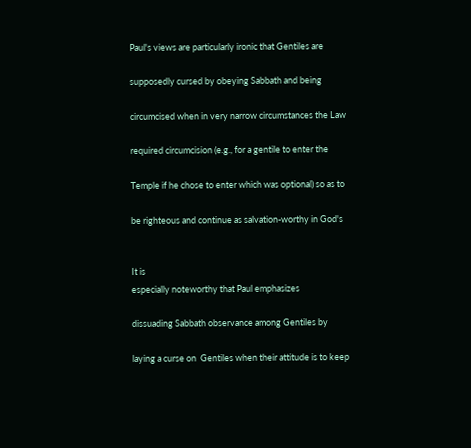Paul's views are particularly ironic that Gentiles are

supposedly cursed by obeying Sabbath and being

circumcised when in very narrow circumstances the Law

required circumcision (e.g., for a gentile to enter the

Temple if he chose to enter which was optional) so as to

be righteous and continue as salvation-worthy in God's


It is
especially noteworthy that Paul emphasizes

dissuading Sabbath observance among Gentiles by

laying a curse on  Gentiles when their attitude is to keep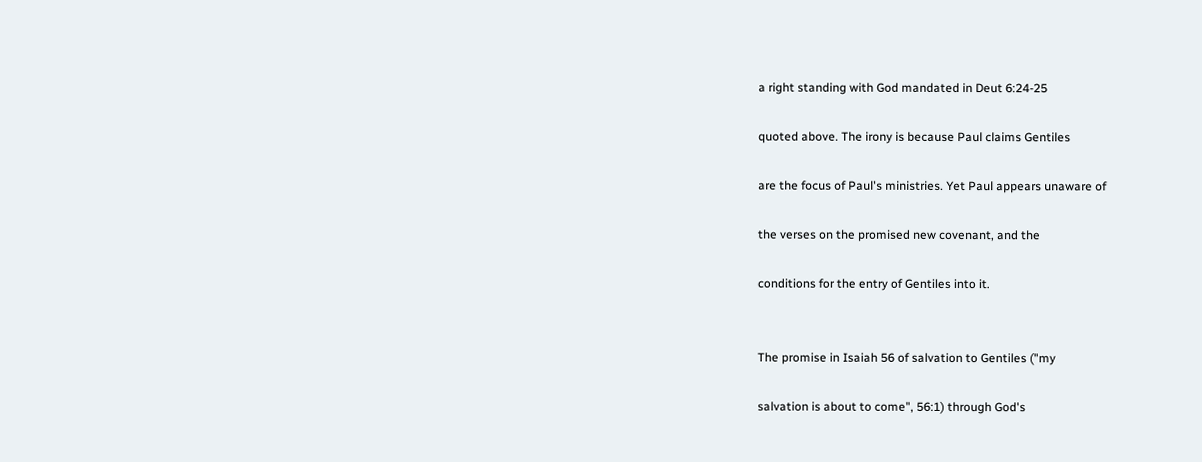a right standing with God mandated in Deut 6:24-25

quoted above. The irony is because Paul claims Gentiles

are the focus of Paul's ministries. Yet Paul appears unaware of

the verses on the promised new covenant, and the

conditions for the entry of Gentiles into it.


The promise in Isaiah 56 of salvation to Gentiles ("my

salvation is about to come", 56:1) through God's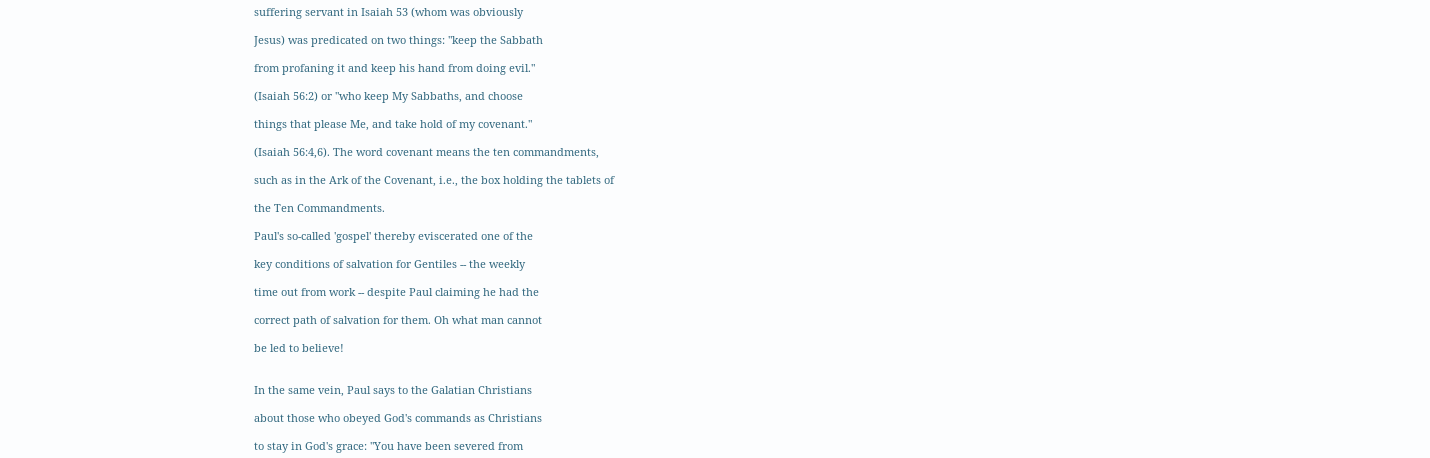suffering servant in Isaiah 53 (whom was obviously

Jesus) was predicated on two things: "keep the Sabbath

from profaning it and keep his hand from doing evil."

(Isaiah 56:2) or "who keep My Sabbaths, and choose

things that please Me, and take hold of my covenant."

(Isaiah 56:4,6). The word covenant means the ten commandments,

such as in the Ark of the Covenant, i.e., the box holding the tablets of

the Ten Commandments.

Paul's so-called 'gospel' thereby eviscerated one of the

key conditions of salvation for Gentiles -- the weekly

time out from work -- despite Paul claiming he had the

correct path of salvation for them. Oh what man cannot

be led to believe!


In the same vein, Paul says to the Galatian Christians

about those who obeyed God's commands as Christians

to stay in God's grace: "You have been severed from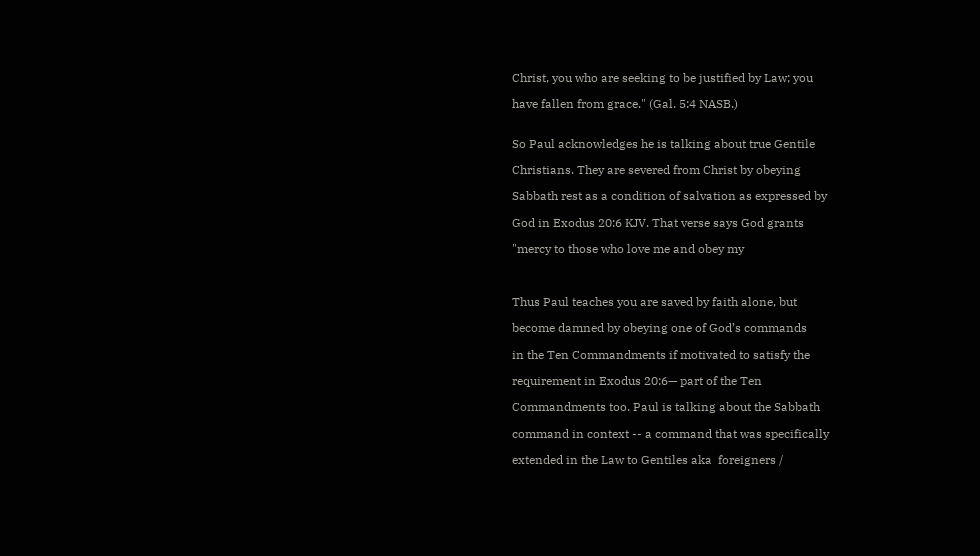Christ, you who are seeking to be justified by Law; you

have fallen from grace." (Gal. 5:4 NASB.)


So Paul acknowledges he is talking about true Gentile

Christians. They are severed from Christ by obeying

Sabbath rest as a condition of salvation as expressed by

God in Exodus 20:6 KJV. That verse says God grants

"mercy to those who love me and obey my



Thus Paul teaches you are saved by faith alone, but

become damned by obeying one of God’s commands

in the Ten Commandments if motivated to satisfy the

requirement in Exodus 20:6— part of the Ten

Commandments too. Paul is talking about the Sabbath

command in context -- a command that was specifically

extended in the Law to Gentiles aka  foreigners /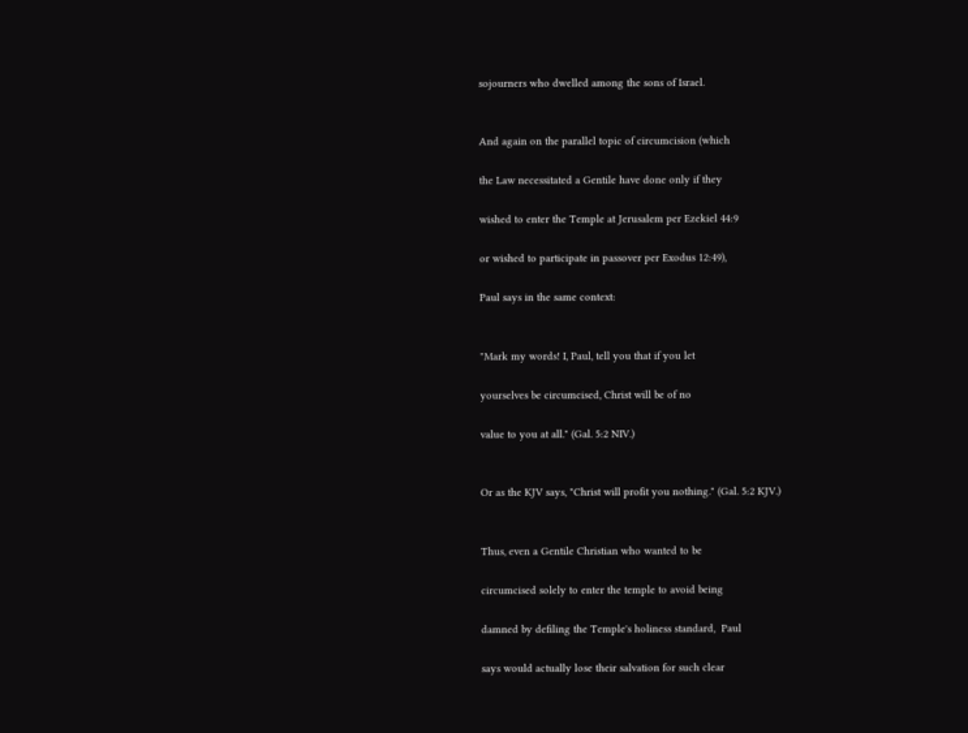sojourners who dwelled among the sons of Israel.


And again on the parallel topic of circumcision (which

the Law necessitated a Gentile have done only if they

wished to enter the Temple at Jerusalem per Ezekiel 44:9

or wished to participate in passover per Exodus 12:49),

Paul says in the same context:


"Mark my words! I, Paul, tell you that if you let

yourselves be circumcised, Christ will be of no

value to you at all." (Gal. 5:2 NIV.)


Or as the KJV says, "Christ will profit you nothing." (Gal. 5:2 KJV.)


Thus, even a Gentile Christian who wanted to be

circumcised solely to enter the temple to avoid being

damned by defiling the Temple's holiness standard,  Paul

says would actually lose their salvation for such clear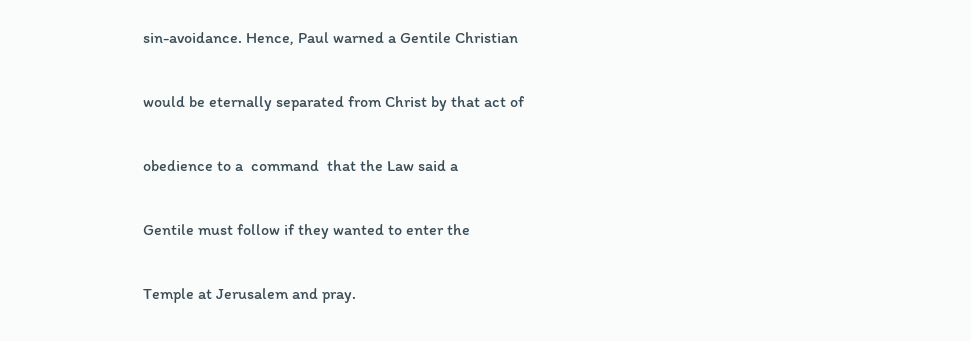sin-avoidance. Hence, Paul warned a Gentile Christian

would be eternally separated from Christ by that act of

obedience to a  command  that the Law said a

Gentile must follow if they wanted to enter the

Temple at Jerusalem and pray.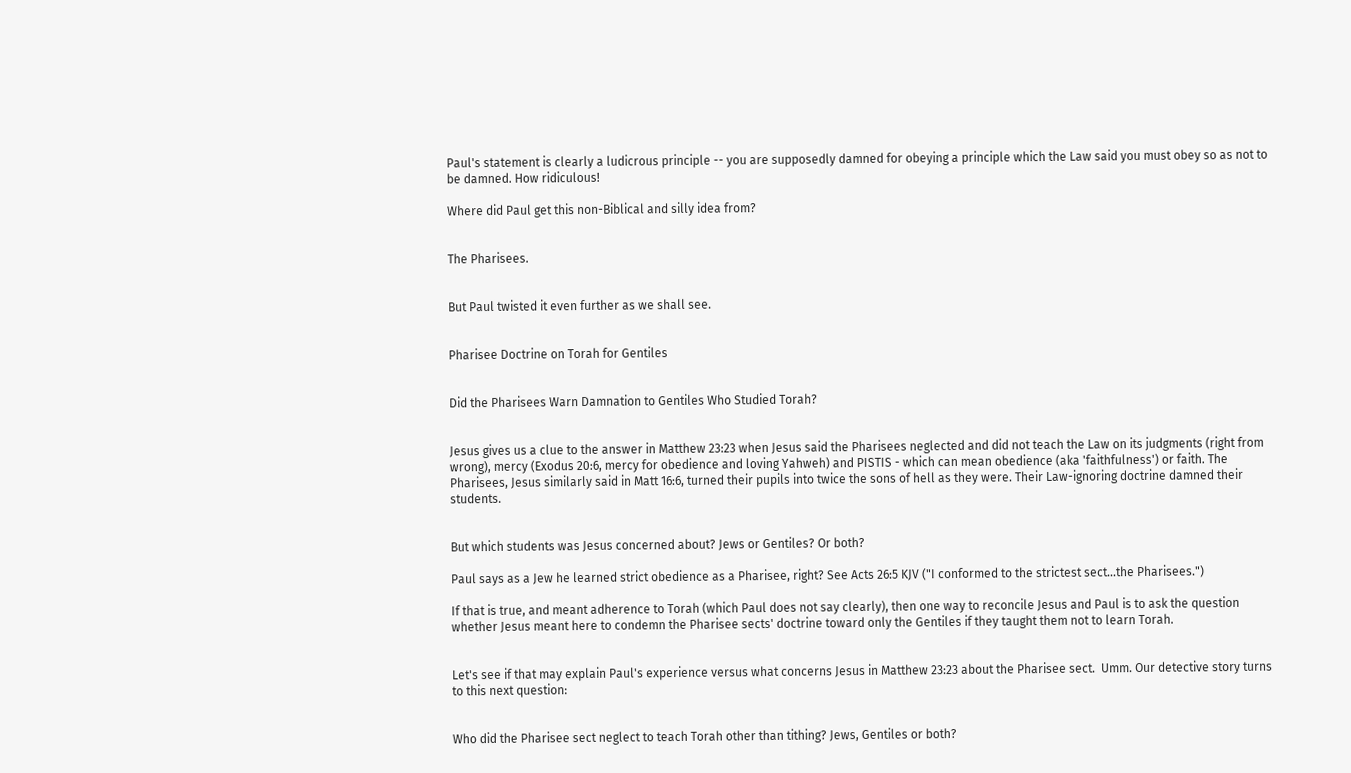Paul's statement is clearly a ludicrous principle -- you are supposedly damned for obeying a principle which the Law said you must obey so as not to  be damned. How ridiculous!

Where did Paul get this non-Biblical and silly idea from?


The Pharisees.


But Paul twisted it even further as we shall see.


Pharisee Doctrine on Torah for Gentiles


Did the Pharisees Warn Damnation to Gentiles Who Studied Torah?


Jesus gives us a clue to the answer in Matthew 23:23 when Jesus said the Pharisees neglected and did not teach the Law on its judgments (right from wrong), mercy (Exodus 20:6, mercy for obedience and loving Yahweh) and PISTIS - which can mean obedience (aka 'faithfulness') or faith. The Pharisees, Jesus similarly said in Matt 16:6, turned their pupils into twice the sons of hell as they were. Their Law-ignoring doctrine damned their students.


But which students was Jesus concerned about? Jews or Gentiles? Or both?

Paul says as a Jew he learned strict obedience as a Pharisee, right? See Acts 26:5 KJV ("I conformed to the strictest sect...the Pharisees.")

If that is true, and meant adherence to Torah (which Paul does not say clearly), then one way to reconcile Jesus and Paul is to ask the question whether Jesus meant here to condemn the Pharisee sects' doctrine toward only the Gentiles if they taught them not to learn Torah.


Let's see if that may explain Paul's experience versus what concerns Jesus in Matthew 23:23 about the Pharisee sect.  Umm. Our detective story turns to this next question:


Who did the Pharisee sect neglect to teach Torah other than tithing? Jews, Gentiles or both?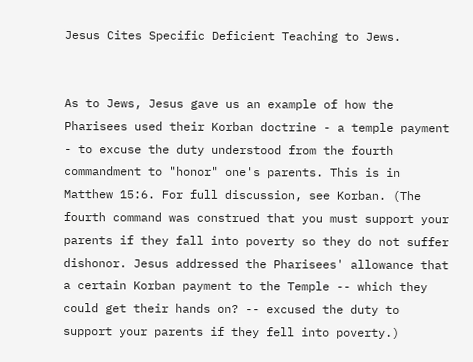Jesus Cites Specific Deficient Teaching to Jews.


As to Jews, Jesus gave us an example of how the Pharisees used their Korban doctrine - a temple payment - to excuse the duty understood from the fourth commandment to "honor" one's parents. This is in Matthew 15:6. For full discussion, see Korban. (The fourth command was construed that you must support your parents if they fall into poverty so they do not suffer dishonor. Jesus addressed the Pharisees' allowance that a certain Korban payment to the Temple -- which they could get their hands on? -- excused the duty to support your parents if they fell into poverty.)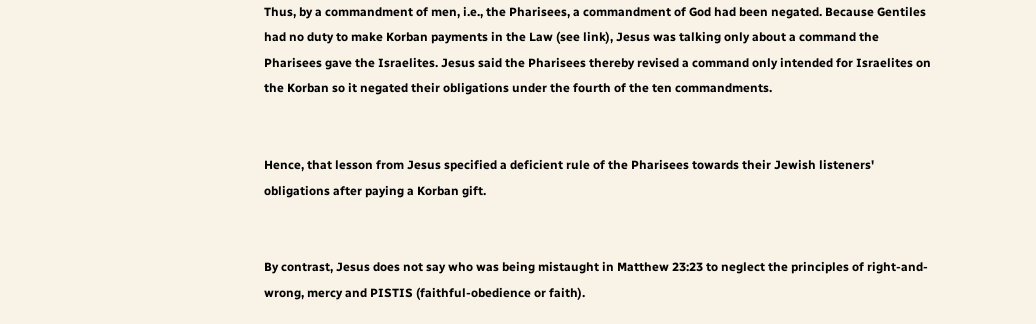Thus, by a commandment of men, i.e., the Pharisees, a commandment of God had been negated. Because Gentiles had no duty to make Korban payments in the Law (see link), Jesus was talking only about a command the Pharisees gave the Israelites. Jesus said the Pharisees thereby revised a command only intended for Israelites on the Korban so it negated their obligations under the fourth of the ten commandments.


Hence, that lesson from Jesus specified a deficient rule of the Pharisees towards their Jewish listeners' obligations after paying a Korban gift.


By contrast, Jesus does not say who was being mistaught in Matthew 23:23 to neglect the principles of right-and-wrong, mercy and PISTIS (faithful-obedience or faith).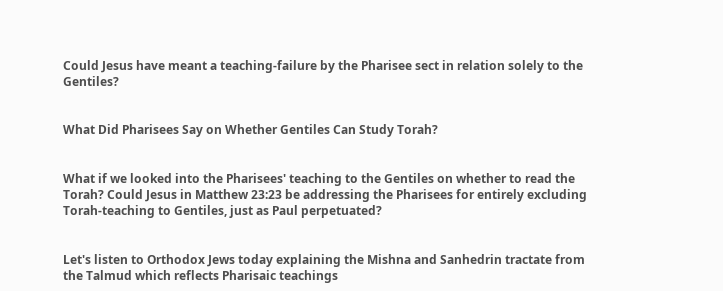Could Jesus have meant a teaching-failure by the Pharisee sect in relation solely to the  Gentiles?


What Did Pharisees Say on Whether Gentiles Can Study Torah?


What if we looked into the Pharisees' teaching to the Gentiles on whether to read the Torah? Could Jesus in Matthew 23:23 be addressing the Pharisees for entirely excluding Torah-teaching to Gentiles, just as Paul perpetuated?


Let's listen to Orthodox Jews today explaining the Mishna and Sanhedrin tractate from the Talmud which reflects Pharisaic teachings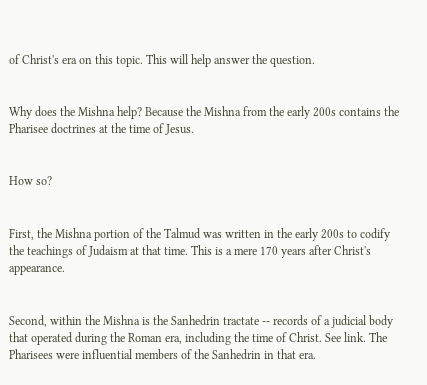of Christ's era on this topic. This will help answer the question.


Why does the Mishna help? Because the Mishna from the early 200s contains the Pharisee doctrines at the time of Jesus.


How so?


First, the Mishna portion of the Talmud was written in the early 200s to codify the teachings of Judaism at that time. This is a mere 170 years after Christ's appearance.


Second, within the Mishna is the Sanhedrin tractate -- records of a judicial body that operated during the Roman era, including the time of Christ. See link. The Pharisees were influential members of the Sanhedrin in that era.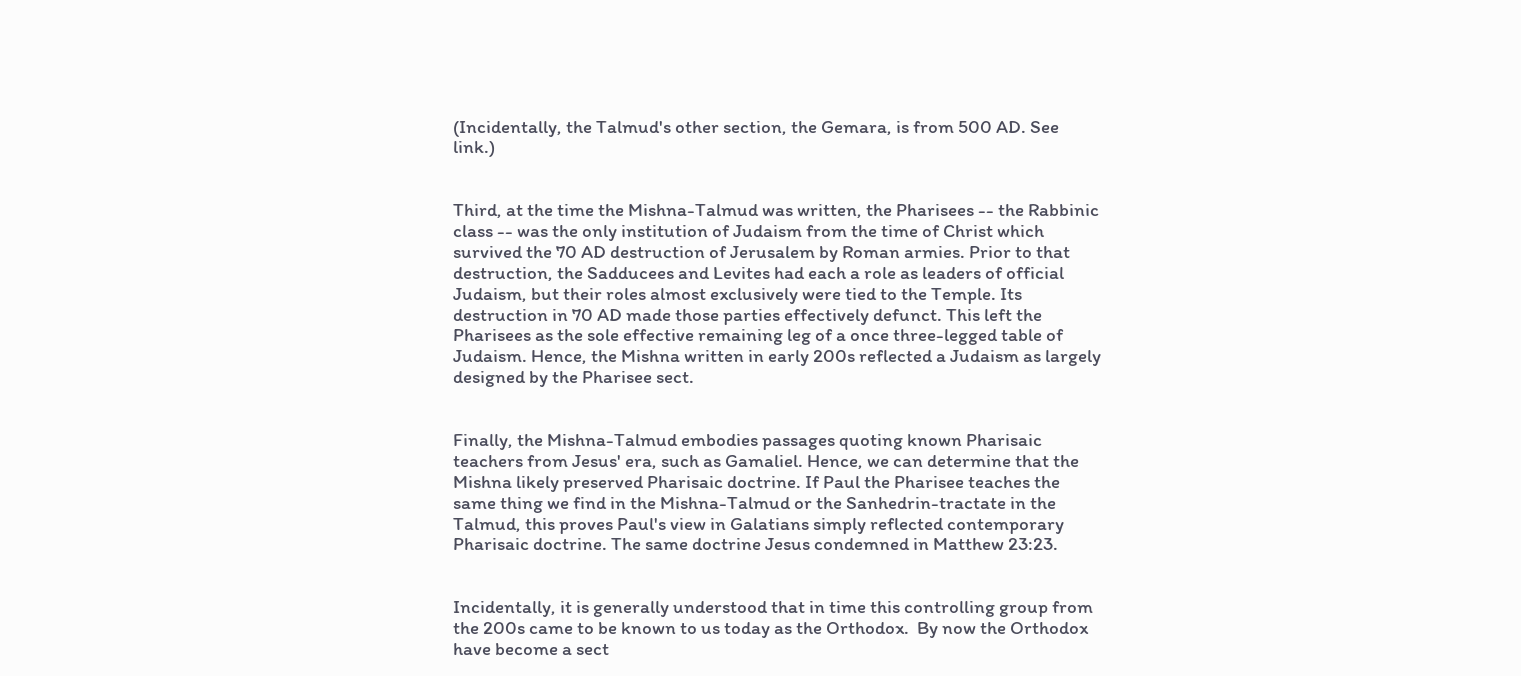(Incidentally, the Talmud's other section, the Gemara, is from 500 AD. See link.)


Third, at the time the Mishna-Talmud was written, the Pharisees -- the Rabbinic class -- was the only institution of Judaism from the time of Christ which survived the 70 AD destruction of Jerusalem by Roman armies. Prior to that destruction, the Sadducees and Levites had each a role as leaders of official Judaism, but their roles almost exclusively were tied to the Temple. Its destruction in 70 AD made those parties effectively defunct. This left the Pharisees as the sole effective remaining leg of a once three-legged table of Judaism. Hence, the Mishna written in early 200s reflected a Judaism as largely designed by the Pharisee sect.


Finally, the Mishna-Talmud embodies passages quoting known Pharisaic teachers from Jesus' era, such as Gamaliel. Hence, we can determine that the Mishna likely preserved Pharisaic doctrine. If Paul the Pharisee teaches the same thing we find in the Mishna-Talmud or the Sanhedrin-tractate in the Talmud, this proves Paul's view in Galatians simply reflected contemporary Pharisaic doctrine. The same doctrine Jesus condemned in Matthew 23:23.


Incidentally, it is generally understood that in time this controlling group from the 200s came to be known to us today as the Orthodox.  By now the Orthodox have become a sect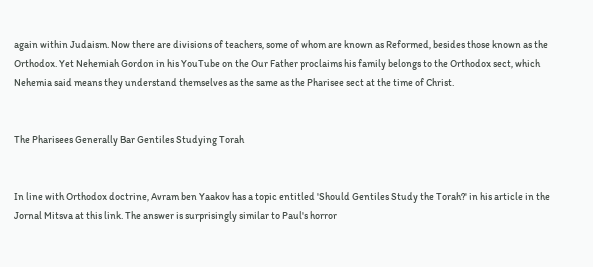again within Judaism. Now there are divisions of teachers, some of whom are known as Reformed, besides those known as the Orthodox. Yet Nehemiah Gordon in his YouTube on the Our Father proclaims his family belongs to the Orthodox sect, which Nehemia said means they understand themselves as the same as the Pharisee sect at the time of Christ.


The Pharisees Generally Bar Gentiles Studying Torah


In line with Orthodox doctrine, Avram ben Yaakov has a topic entitled 'Should Gentiles Study the Torah?' in his article in the Jornal Mitsva at this link. The answer is surprisingly similar to Paul's horror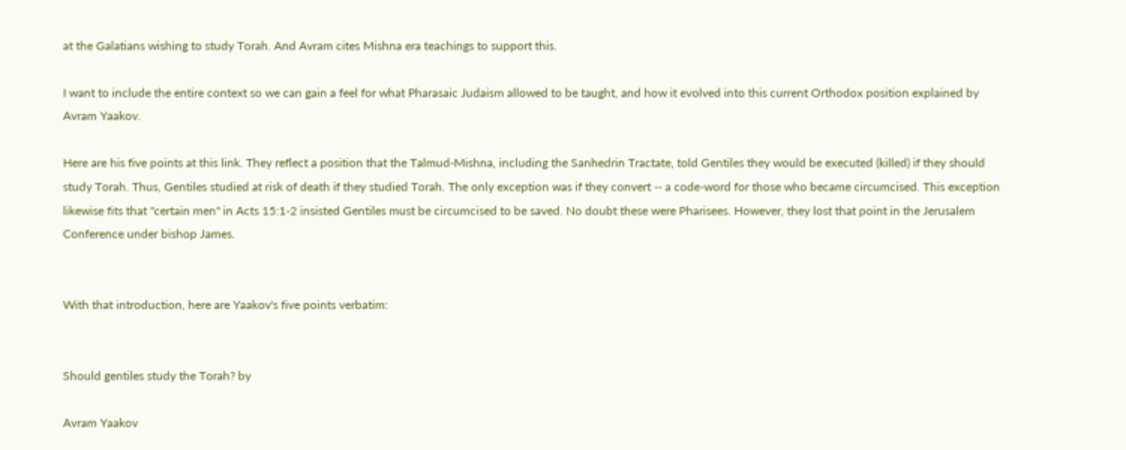at the Galatians wishing to study Torah. And Avram cites Mishna era teachings to support this.

I want to include the entire context so we can gain a feel for what Pharasaic Judaism allowed to be taught, and how it evolved into this current Orthodox position explained by Avram Yaakov.

Here are his five points at this link. They reflect a position that the Talmud-Mishna, including the Sanhedrin Tractate, told Gentiles they would be executed (killed) if they should study Torah. Thus, Gentiles studied at risk of death if they studied Torah. The only exception was if they convert -- a code-word for those who became circumcised. This exception likewise fits that "certain men" in Acts 15:1-2 insisted Gentiles must be circumcised to be saved. No doubt these were Pharisees. However, they lost that point in the Jerusalem Conference under bishop James.


With that introduction, here are Yaakov's five points verbatim:


Should gentiles study the Torah? by

Avram Yaakov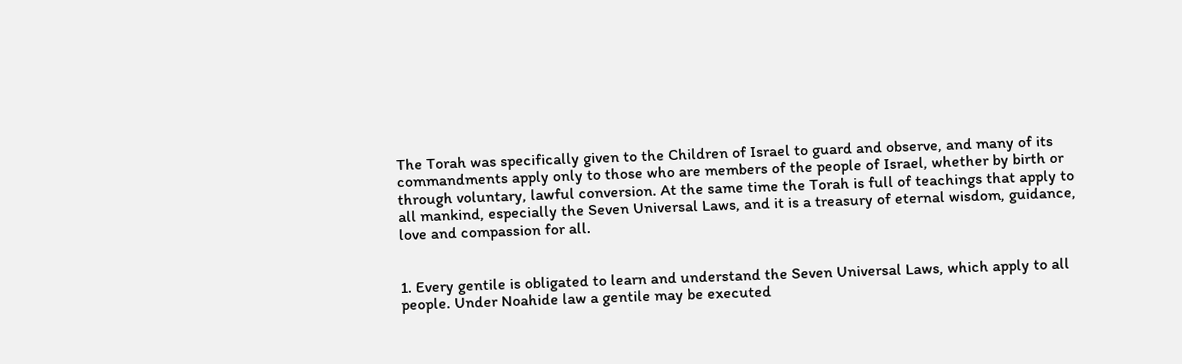The Torah was specifically given to the Children of Israel to guard and observe, and many of its commandments apply only to those who are members of the people of Israel, whether by birth or through voluntary, lawful conversion. At the same time the Torah is full of teachings that apply to all mankind, especially the Seven Universal Laws, and it is a treasury of eternal wisdom, guidance, love and compassion for all.


1. Every gentile is obligated to learn and understand the Seven Universal Laws, which apply to all people. Under Noahide law a gentile may be executed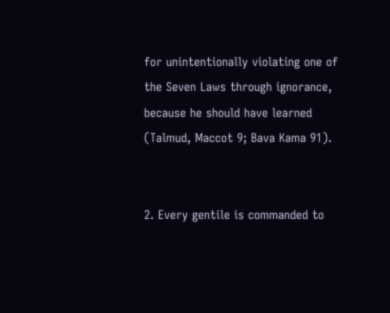for unintentionally violating one of the Seven Laws through ignorance, because he should have learned (Talmud, Maccot 9; Bava Kama 91).


2. Every gentile is commanded to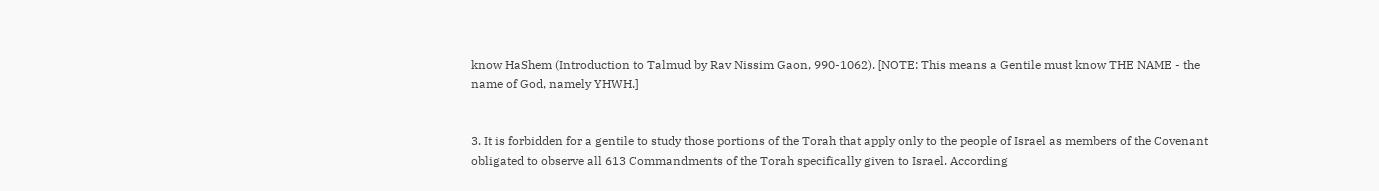know HaShem (Introduction to Talmud by Rav Nissim Gaon, 990-1062). [NOTE: This means a Gentile must know THE NAME - the name of God, namely YHWH.]


3. It is forbidden for a gentile to study those portions of the Torah that apply only to the people of Israel as members of the Covenant obligated to observe all 613 Commandments of the Torah specifically given to Israel. According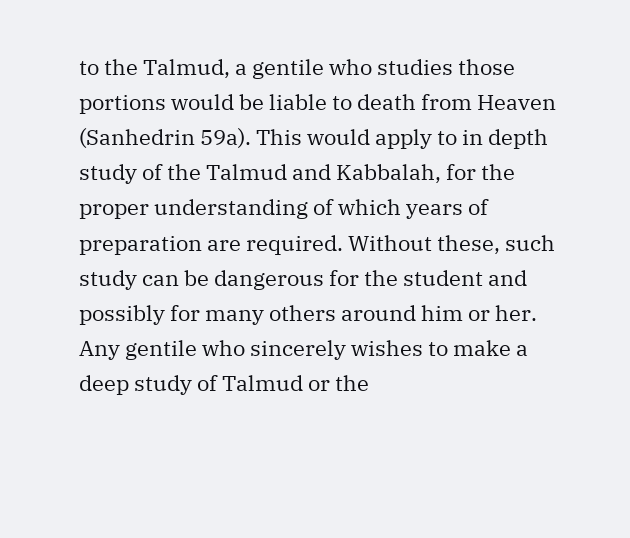to the Talmud, a gentile who studies those portions would be liable to death from Heaven (Sanhedrin 59a). This would apply to in depth study of the Talmud and Kabbalah, for the proper understanding of which years of preparation are required. Without these, such study can be dangerous for the student and possibly for many others around him or her. Any gentile who sincerely wishes to make a deep study of Talmud or the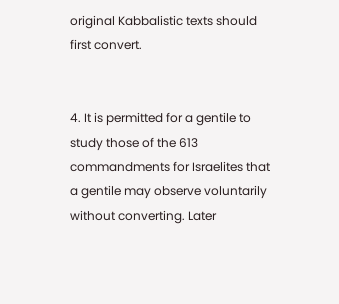original Kabbalistic texts should first convert.


4. It is permitted for a gentile to study those of the 613 commandments for Israelites that a gentile may observe voluntarily without converting. Later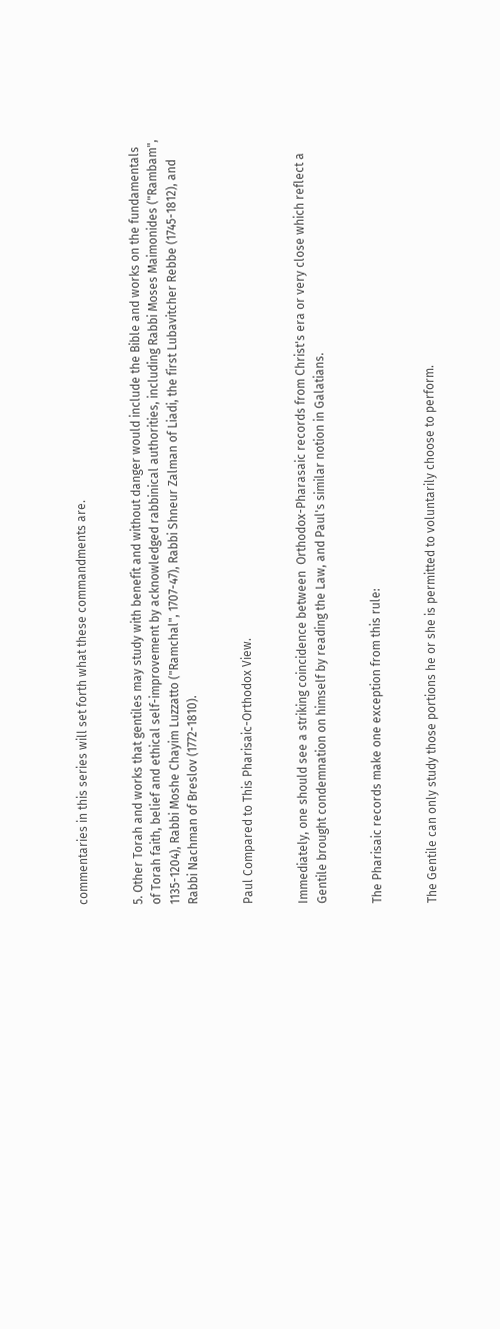commentaries in this series will set forth what these commandments are.


5. Other Torah and works that gentiles may study with benefit and without danger would include the Bible and works on the fundamentals of Torah faith, belief and ethical self-improvement by acknowledged rabbinical authorities, including Rabbi Moses Maimonides ("Rambam", 1135-1204), Rabbi Moshe Chayim Luzzatto ("Ramchal", 1707-47), Rabbi Shneur Zalman of Liadi, the first Lubavitcher Rebbe (1745-1812), and Rabbi Nachman of Breslov (1772-1810).


Paul Compared to This Pharisaic-Orthodox View.


Immediately, one should see a striking coincidence between  Orthodox-Pharasaic records from Christ's era or very close which reflect a Gentile brought condemnation on himself by reading the Law, and Paul's similar notion in Galatians.


The Pharisaic records make one exception from this rule:


The Gentile can only study those portions he or she is permitted to voluntarily choose to perform.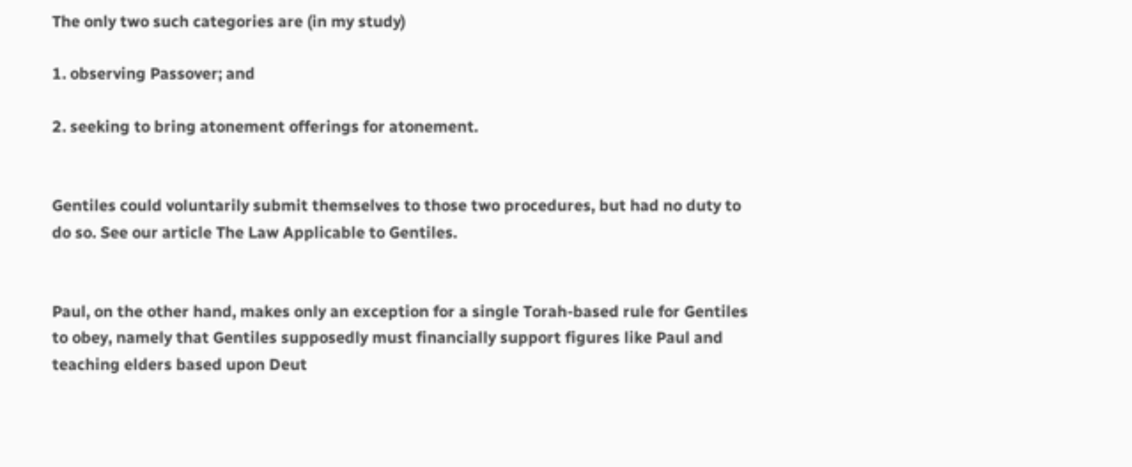The only two such categories are (in my study)

1. observing Passover; and

2. seeking to bring atonement offerings for atonement.


Gentiles could voluntarily submit themselves to those two procedures, but had no duty to do so. See our article The Law Applicable to Gentiles.


Paul, on the other hand, makes only an exception for a single Torah-based rule for Gentiles to obey, namely that Gentiles supposedly must financially support figures like Paul and teaching elders based upon Deut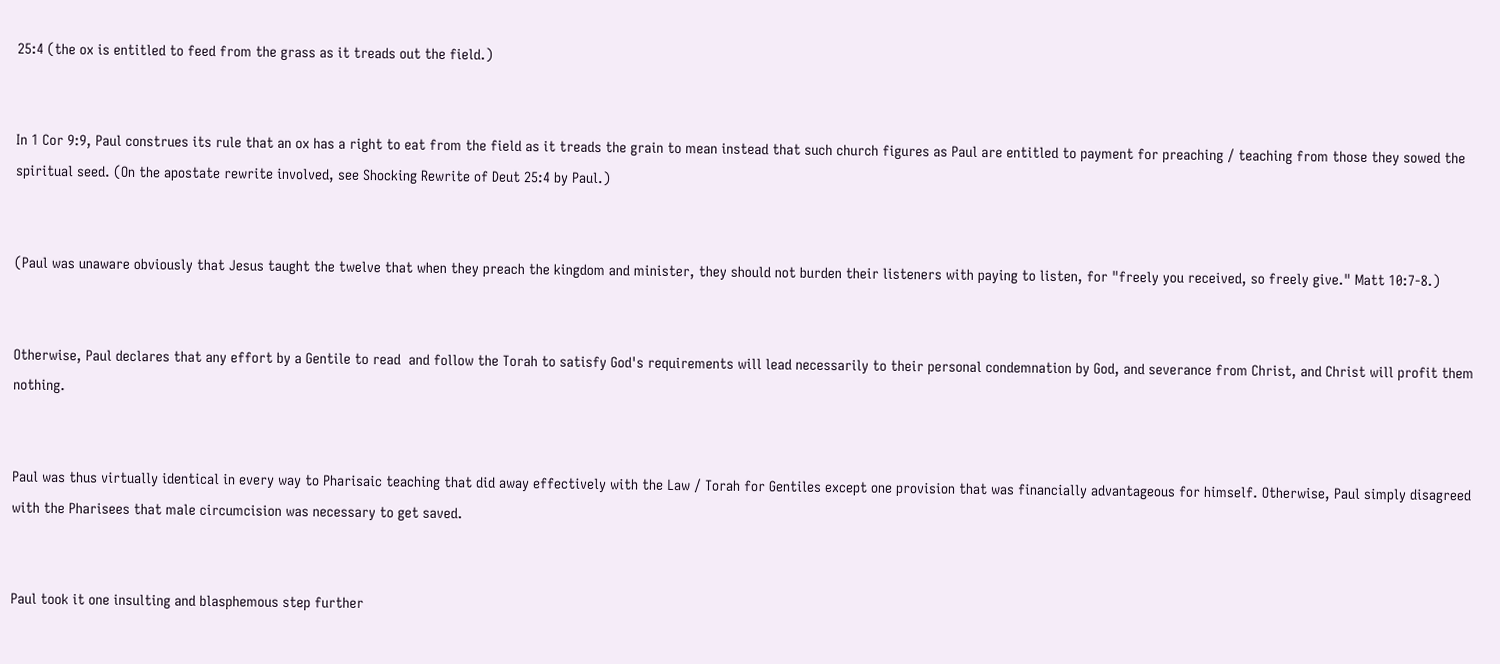25:4 (the ox is entitled to feed from the grass as it treads out the field.)


In 1 Cor 9:9, Paul construes its rule that an ox has a right to eat from the field as it treads the grain to mean instead that such church figures as Paul are entitled to payment for preaching / teaching from those they sowed the spiritual seed. (On the apostate rewrite involved, see Shocking Rewrite of Deut 25:4 by Paul.)


(Paul was unaware obviously that Jesus taught the twelve that when they preach the kingdom and minister, they should not burden their listeners with paying to listen, for "freely you received, so freely give." Matt 10:7-8.)


Otherwise, Paul declares that any effort by a Gentile to read  and follow the Torah to satisfy God's requirements will lead necessarily to their personal condemnation by God, and severance from Christ, and Christ will profit them nothing.


Paul was thus virtually identical in every way to Pharisaic teaching that did away effectively with the Law / Torah for Gentiles except one provision that was financially advantageous for himself. Otherwise, Paul simply disagreed with the Pharisees that male circumcision was necessary to get saved.


Paul took it one insulting and blasphemous step further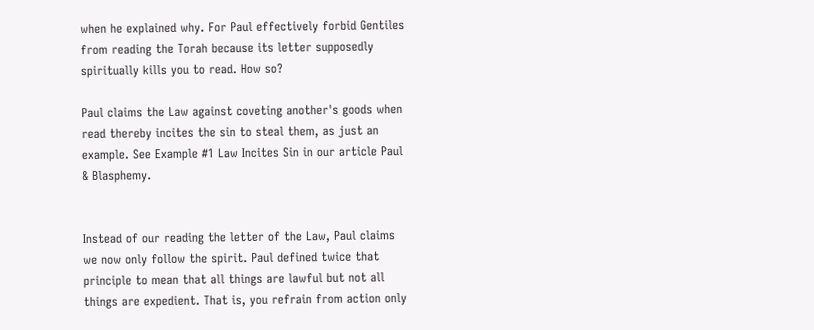when he explained why. For Paul effectively forbid Gentiles from reading the Torah because its letter supposedly spiritually kills you to read. How so?

Paul claims the Law against coveting another's goods when read thereby incites the sin to steal them, as just an example. See Example #1 Law Incites Sin in our article Paul & Blasphemy.


Instead of our reading the letter of the Law, Paul claims we now only follow the spirit. Paul defined twice that principle to mean that all things are lawful but not all things are expedient. That is, you refrain from action only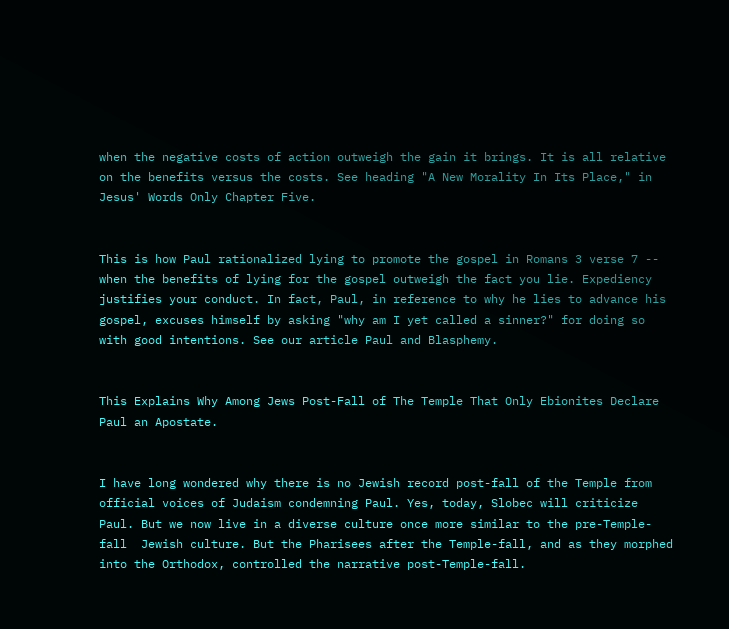when the negative costs of action outweigh the gain it brings. It is all relative on the benefits versus the costs. See heading "A New Morality In Its Place," in Jesus' Words Only Chapter Five.


This is how Paul rationalized lying to promote the gospel in Romans 3 verse 7 -- when the benefits of lying for the gospel outweigh the fact you lie. Expediency justifies your conduct. In fact, Paul, in reference to why he lies to advance his gospel, excuses himself by asking "why am I yet called a sinner?" for doing so with good intentions. See our article Paul and Blasphemy.


This Explains Why Among Jews Post-Fall of The Temple That Only Ebionites Declare Paul an Apostate.


I have long wondered why there is no Jewish record post-fall of the Temple from official voices of Judaism condemning Paul. Yes, today, Slobec will criticize Paul. But we now live in a diverse culture once more similar to the pre-Temple-fall  Jewish culture. But the Pharisees after the Temple-fall, and as they morphed into the Orthodox, controlled the narrative post-Temple-fall.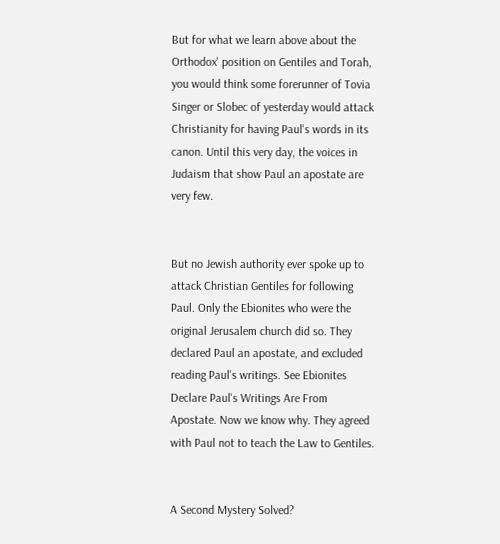But for what we learn above about the Orthodox' position on Gentiles and Torah, you would think some forerunner of Tovia Singer or Slobec of yesterday would attack Christianity for having Paul's words in its canon. Until this very day, the voices in Judaism that show Paul an apostate are very few.


But no Jewish authority ever spoke up to attack Christian Gentiles for following Paul. Only the Ebionites who were the original Jerusalem church did so. They declared Paul an apostate, and excluded reading Paul's writings. See Ebionites Declare Paul's Writings Are From Apostate. Now we know why. They agreed with Paul not to teach the Law to Gentiles.


A Second Mystery Solved?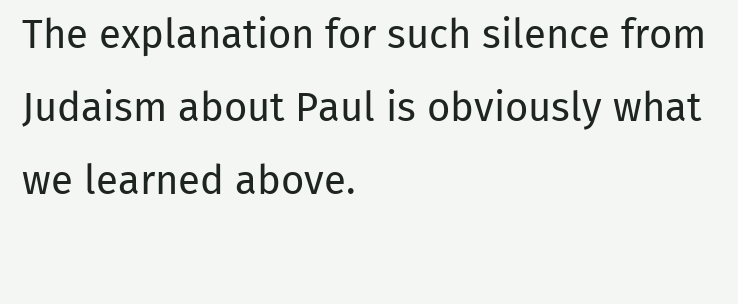The explanation for such silence from Judaism about Paul is obviously what we learned above.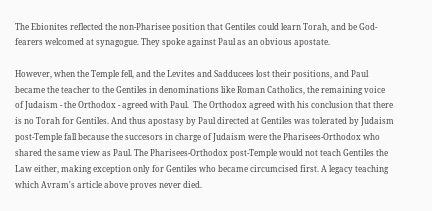The Ebionites reflected the non-Pharisee position that Gentiles could learn Torah, and be God-fearers welcomed at synagogue. They spoke against Paul as an obvious apostate.

However, when the Temple fell, and the Levites and Sadducees lost their positions, and Paul became the teacher to the Gentiles in denominations like Roman Catholics, the remaining voice of Judaism - the Orthodox - agreed with Paul.  The Orthodox agreed with his conclusion that there is no Torah for Gentiles. And thus apostasy by Paul directed at Gentiles was tolerated by Judaism post-Temple fall because the succesors in charge of Judaism were the Pharisees-Orthodox who shared the same view as Paul. The Pharisees-Orthodox post-Temple would not teach Gentiles the Law either, making exception only for Gentiles who became circumcised first. A legacy teaching which Avram's article above proves never died.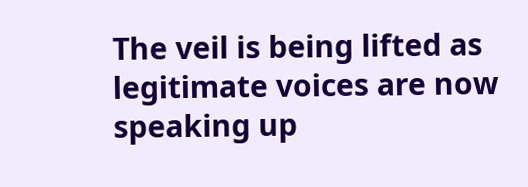The veil is being lifted as legitimate voices are now speaking up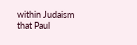within Judaism that Paul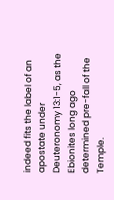indeed fits the label of an apostate under Deuteronomy 13:1-5, as the Ebionites long ago determined pre-fall of the Temple.